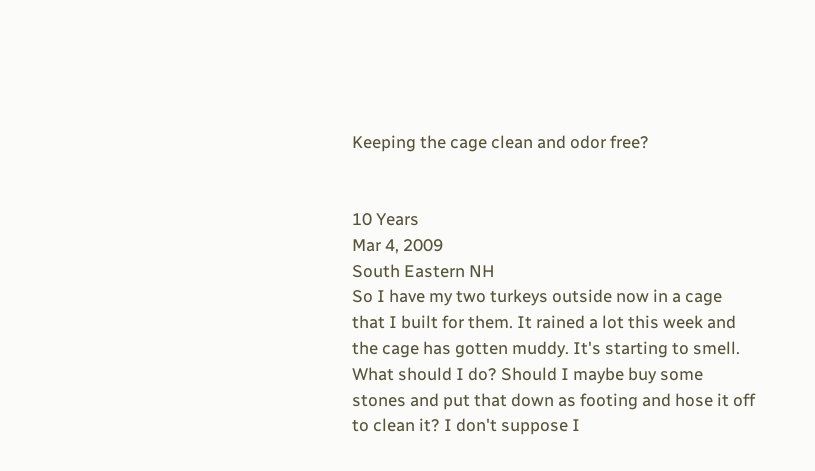Keeping the cage clean and odor free?


10 Years
Mar 4, 2009
South Eastern NH
So I have my two turkeys outside now in a cage that I built for them. It rained a lot this week and the cage has gotten muddy. It's starting to smell. What should I do? Should I maybe buy some stones and put that down as footing and hose it off to clean it? I don't suppose I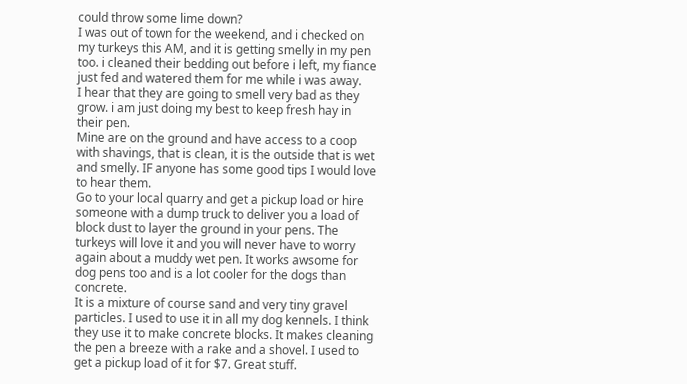could throw some lime down?
I was out of town for the weekend, and i checked on my turkeys this AM, and it is getting smelly in my pen too. i cleaned their bedding out before i left, my fiance just fed and watered them for me while i was away.
I hear that they are going to smell very bad as they grow. i am just doing my best to keep fresh hay in their pen.
Mine are on the ground and have access to a coop with shavings, that is clean, it is the outside that is wet and smelly. IF anyone has some good tips I would love to hear them.
Go to your local quarry and get a pickup load or hire someone with a dump truck to deliver you a load of block dust to layer the ground in your pens. The turkeys will love it and you will never have to worry again about a muddy wet pen. It works awsome for dog pens too and is a lot cooler for the dogs than concrete.
It is a mixture of course sand and very tiny gravel particles. I used to use it in all my dog kennels. I think they use it to make concrete blocks. It makes cleaning the pen a breeze with a rake and a shovel. I used to get a pickup load of it for $7. Great stuff.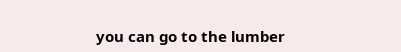you can go to the lumber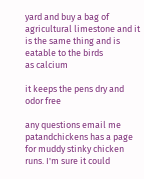yard and buy a bag of
agricultural limestone and it is the same thing and is eatable to the birds
as calcium

it keeps the pens dry and odor free

any questions email me
patandchickens has a page for muddy stinky chicken runs. I'm sure it could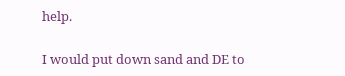help.

I would put down sand and DE to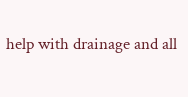help with drainage and all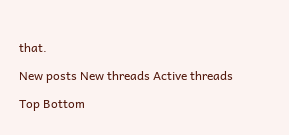that.

New posts New threads Active threads

Top Bottom